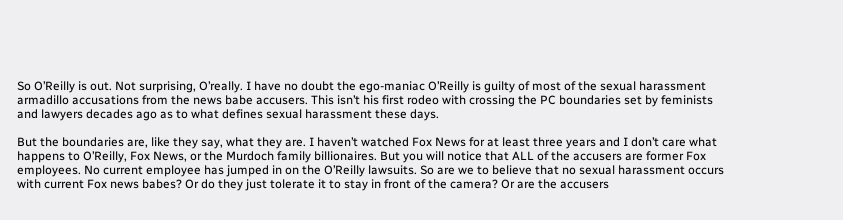So O’Reilly is out. Not surprising, O’really. I have no doubt the ego-maniac O’Reilly is guilty of most of the sexual harassment armadillo accusations from the news babe accusers. This isn’t his first rodeo with crossing the PC boundaries set by feminists and lawyers decades ago as to what defines sexual harassment these days.

But the boundaries are, like they say, what they are. I haven’t watched Fox News for at least three years and I don’t care what happens to O’Reilly, Fox News, or the Murdoch family billionaires. But you will notice that ALL of the accusers are former Fox employees. No current employee has jumped in on the O’Reilly lawsuits. So are we to believe that no sexual harassment occurs with current Fox news babes? Or do they just tolerate it to stay in front of the camera? Or are the accusers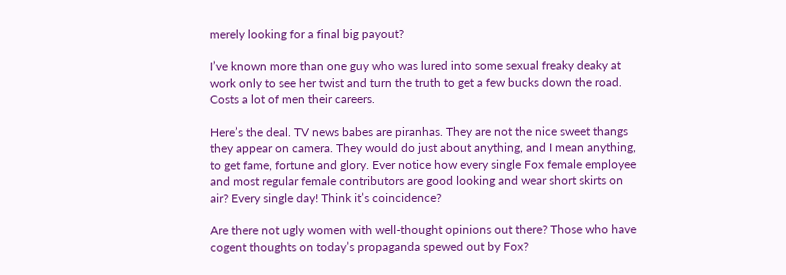merely looking for a final big payout?

I’ve known more than one guy who was lured into some sexual freaky deaky at work only to see her twist and turn the truth to get a few bucks down the road. Costs a lot of men their careers.

Here’s the deal. TV news babes are piranhas. They are not the nice sweet thangs they appear on camera. They would do just about anything, and I mean anything, to get fame, fortune and glory. Ever notice how every single Fox female employee and most regular female contributors are good looking and wear short skirts on air? Every single day! Think it’s coincidence?

Are there not ugly women with well-thought opinions out there? Those who have cogent thoughts on today’s propaganda spewed out by Fox?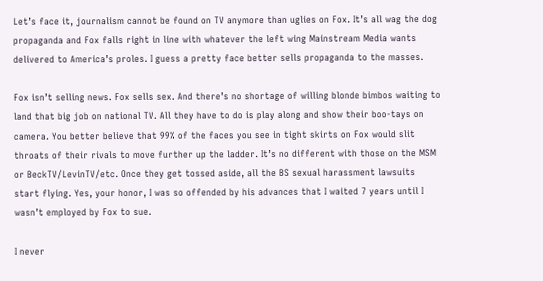Let’s face it, journalism cannot be found on TV anymore than uglies on Fox. It’s all wag the dog propaganda and Fox falls right in line with whatever the left wing Mainstream Media wants delivered to America’s proles. I guess a pretty face better sells propaganda to the masses.

Fox isn’t selling news. Fox sells sex. And there’s no shortage of willing blonde bimbos waiting to land that big job on national TV. All they have to do is play along and show their boo-tays on camera. You better believe that 99% of the faces you see in tight skirts on Fox would slit throats of their rivals to move further up the ladder. It’s no different with those on the MSM or BeckTV/LevinTV/etc. Once they get tossed aside, all the BS sexual harassment lawsuits start flying. Yes, your honor, I was so offended by his advances that I waited 7 years until I wasn’t employed by Fox to sue.

I never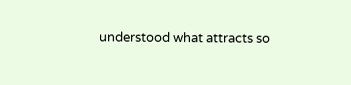understood what attracts so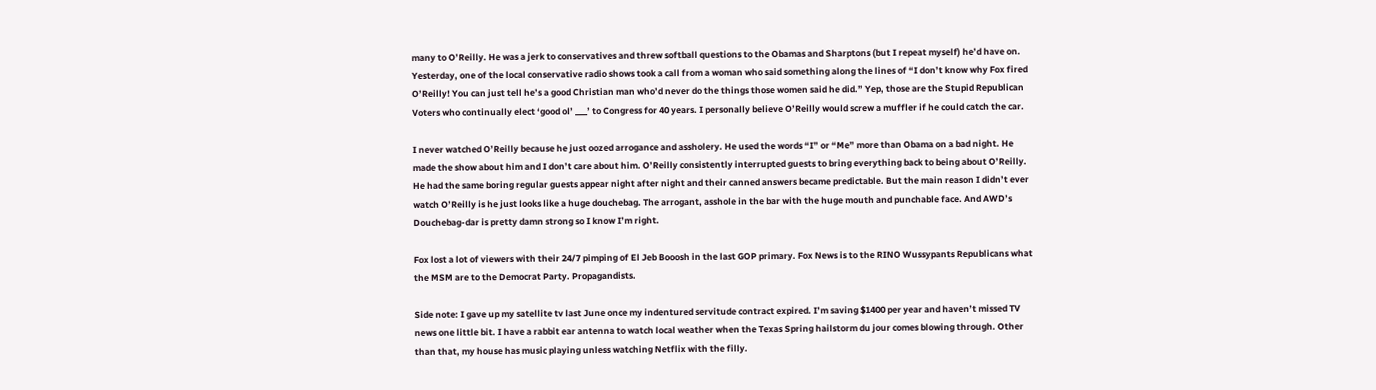many to O’Reilly. He was a jerk to conservatives and threw softball questions to the Obamas and Sharptons (but I repeat myself) he’d have on. Yesterday, one of the local conservative radio shows took a call from a woman who said something along the lines of “I don’t know why Fox fired O’Reilly! You can just tell he’s a good Christian man who’d never do the things those women said he did.” Yep, those are the Stupid Republican Voters who continually elect ‘good ol’ ___’ to Congress for 40 years. I personally believe O’Reilly would screw a muffler if he could catch the car.

I never watched O’Reilly because he just oozed arrogance and assholery. He used the words “I” or “Me” more than Obama on a bad night. He made the show about him and I don’t care about him. O’Reilly consistently interrupted guests to bring everything back to being about O’Reilly. He had the same boring regular guests appear night after night and their canned answers became predictable. But the main reason I didn’t ever watch O’Reilly is he just looks like a huge douchebag. The arrogant, asshole in the bar with the huge mouth and punchable face. And AWD’s Douchebag-dar is pretty damn strong so I know I’m right.

Fox lost a lot of viewers with their 24/7 pimping of El Jeb Booosh in the last GOP primary. Fox News is to the RINO Wussypants Republicans what the MSM are to the Democrat Party. Propagandists.

Side note: I gave up my satellite tv last June once my indentured servitude contract expired. I’m saving $1400 per year and haven’t missed TV news one little bit. I have a rabbit ear antenna to watch local weather when the Texas Spring hailstorm du jour comes blowing through. Other than that, my house has music playing unless watching Netflix with the filly.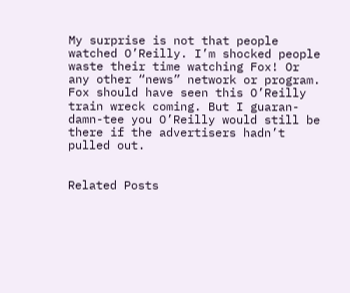My surprise is not that people watched O’Reilly. I’m shocked people waste their time watching Fox! Or any other “news” network or program. Fox should have seen this O’Reilly train wreck coming. But I guaran-damn-tee you O’Reilly would still be there if the advertisers hadn’t pulled out.


Related Posts